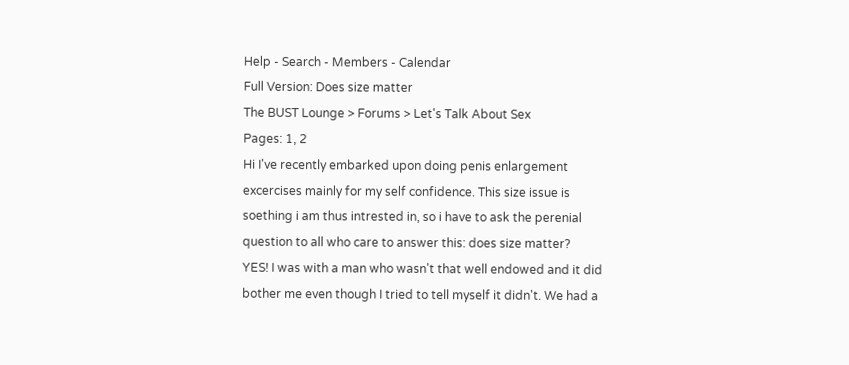Help - Search - Members - Calendar
Full Version: Does size matter
The BUST Lounge > Forums > Let's Talk About Sex
Pages: 1, 2
Hi I've recently embarked upon doing penis enlargement excercises mainly for my self confidence. This size issue is soething i am thus intrested in, so i have to ask the perenial question to all who care to answer this: does size matter?
YES! I was with a man who wasn't that well endowed and it did bother me even though I tried to tell myself it didn't. We had a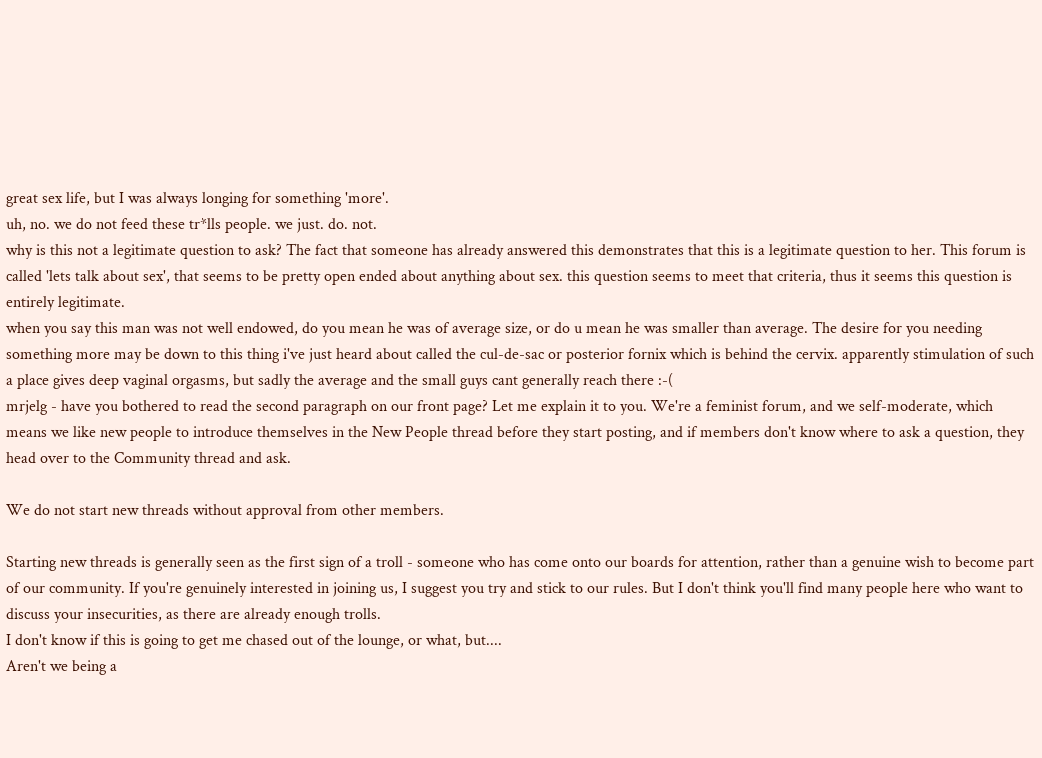great sex life, but I was always longing for something 'more'.
uh, no. we do not feed these tr*lls people. we just. do. not.
why is this not a legitimate question to ask? The fact that someone has already answered this demonstrates that this is a legitimate question to her. This forum is called 'lets talk about sex', that seems to be pretty open ended about anything about sex. this question seems to meet that criteria, thus it seems this question is entirely legitimate.
when you say this man was not well endowed, do you mean he was of average size, or do u mean he was smaller than average. The desire for you needing something more may be down to this thing i've just heard about called the cul-de-sac or posterior fornix which is behind the cervix. apparently stimulation of such a place gives deep vaginal orgasms, but sadly the average and the small guys cant generally reach there :-(
mrjelg - have you bothered to read the second paragraph on our front page? Let me explain it to you. We're a feminist forum, and we self-moderate, which means we like new people to introduce themselves in the New People thread before they start posting, and if members don't know where to ask a question, they head over to the Community thread and ask.

We do not start new threads without approval from other members.

Starting new threads is generally seen as the first sign of a troll - someone who has come onto our boards for attention, rather than a genuine wish to become part of our community. If you're genuinely interested in joining us, I suggest you try and stick to our rules. But I don't think you'll find many people here who want to discuss your insecurities, as there are already enough trolls.
I don't know if this is going to get me chased out of the lounge, or what, but....
Aren't we being a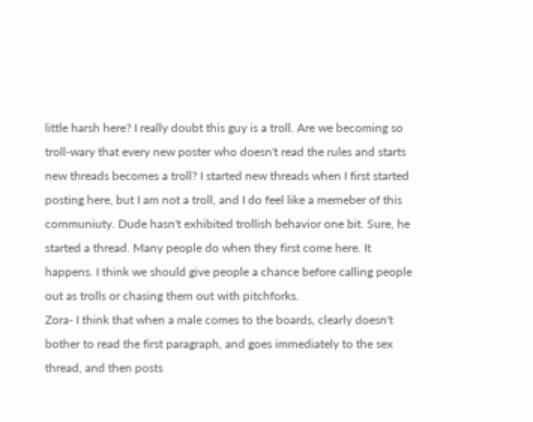little harsh here? I really doubt this guy is a troll. Are we becoming so troll-wary that every new poster who doesn't read the rules and starts new threads becomes a troll? I started new threads when I first started posting here, but I am not a troll, and I do feel like a memeber of this communiuty. Dude hasn't exhibited trollish behavior one bit. Sure, he started a thread. Many people do when they first come here. It happens. I think we should give people a chance before calling people out as trolls or chasing them out with pitchforks.
Zora- I think that when a male comes to the boards, clearly doesn't bother to read the first paragraph, and goes immediately to the sex thread, and then posts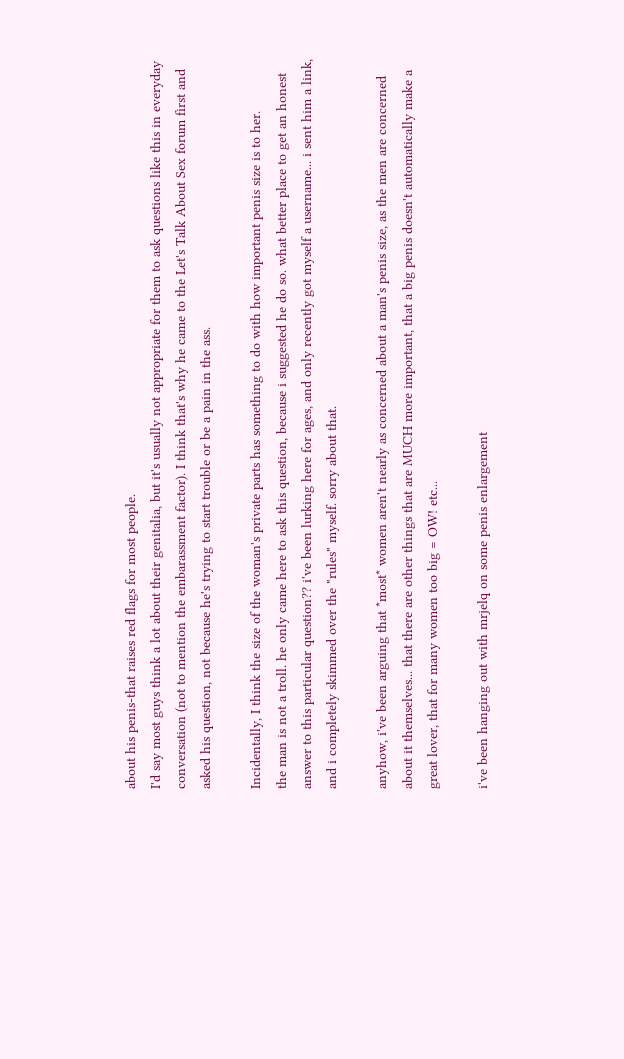about his penis-that raises red flags for most people.
I'd say most guys think a lot about their genitalia, but it's usually not appropriate for them to ask questions like this in everyday conversation (not to mention the embarassment factor). I think that's why he came to the Let's Talk About Sex forum first and asked his question, not because he's trying to start trouble or be a pain in the ass.

Incidentally, I think the size of the woman's private parts has something to do with how important penis size is to her.
the man is not a troll. he only came here to ask this question, because i suggested he do so. what better place to get an honest answer to this particular question?? i've been lurking here for ages, and only recently got myself a username... i sent him a link, and i completely skimmed over the "rules" myself. sorry about that.

anyhow, i've been arguing that *most* women aren't nearly as concerned about a man's penis size, as the men are concerned about it themselves... that there are other things that are MUCH more important, that a big penis doesn't automatically make a great lover, that for many women too big = OW! etc...

i've been hanging out with mrjelq on some penis enlargement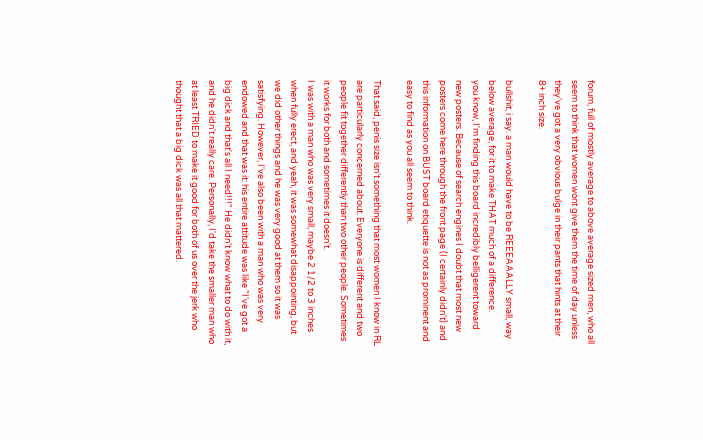forum, full of mostly average to above average sized men, who all seem to think that women wont give them the time of day unless they've got a very obvious bulge in their pants that hints at their 8+ inch size.

bullshit, i say. a man would have to be REEEAAALLY small, way below average, for it to make THAT much of a difference.
you know, I'm finding this board incredibly belligerent toward new posters. Because of search engines I doubt that most new posters come here through the front page (I certainly didn't) and this information on BUST board etiquette is not as prominent and easy to find as you all seem to think.

That said, penis size isn't something that most women I know in RL are particularly concerned about. Everyone is different and two people fit together differently than two other people. Sometimes it works for both and sometimes it doesn't.
I was with a man who was very small, maybe 2 1/2 to 3 inches when fully erect, and yeah, it was somewhat disappointing, but we did other things and he was very good at them so it was satisfying. However, I've also been with a man who was very endowed and that was it: his entire attitude was like "I've got a big dick and that's all I need!!!" He didn't know what to do with it, and he didn't really care. Personally, I'd take the smaller man who at least TRIED to make it good for both of us over the jerk who thought that a big dick was all that mattered.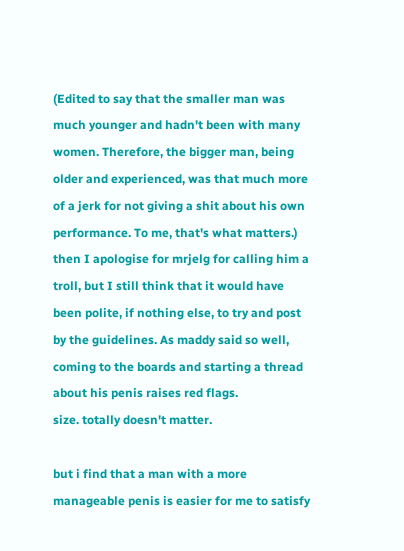(Edited to say that the smaller man was much younger and hadn't been with many women. Therefore, the bigger man, being older and experienced, was that much more of a jerk for not giving a shit about his own performance. To me, that's what matters.)
then I apologise for mrjelg for calling him a troll, but I still think that it would have been polite, if nothing else, to try and post by the guidelines. As maddy said so well, coming to the boards and starting a thread about his penis raises red flags.
size. totally doesn't matter.

but i find that a man with a more manageable penis is easier for me to satisfy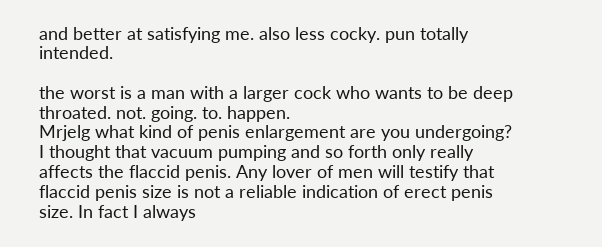and better at satisfying me. also less cocky. pun totally intended.

the worst is a man with a larger cock who wants to be deep throated. not. going. to. happen.
Mrjelg what kind of penis enlargement are you undergoing? I thought that vacuum pumping and so forth only really affects the flaccid penis. Any lover of men will testify that flaccid penis size is not a reliable indication of erect penis size. In fact I always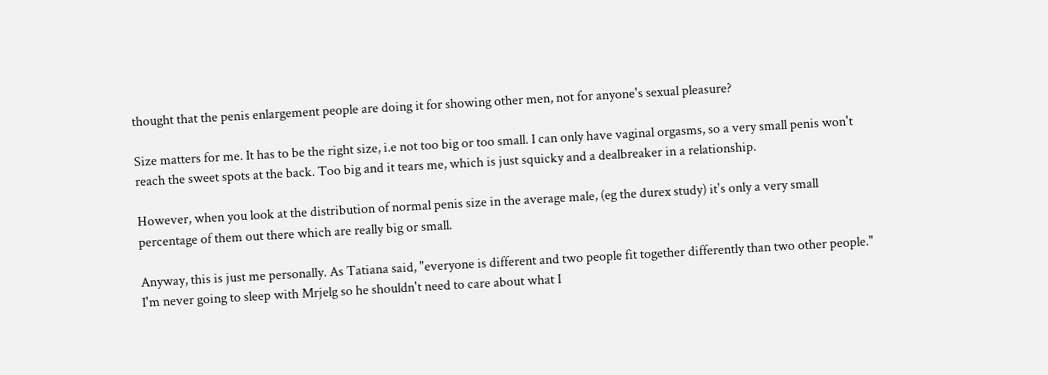thought that the penis enlargement people are doing it for showing other men, not for anyone's sexual pleasure?

Size matters for me. It has to be the right size, i.e not too big or too small. I can only have vaginal orgasms, so a very small penis won't reach the sweet spots at the back. Too big and it tears me, which is just squicky and a dealbreaker in a relationship.

However, when you look at the distribution of normal penis size in the average male, (eg the durex study) it's only a very small percentage of them out there which are really big or small.

Anyway, this is just me personally. As Tatiana said, "everyone is different and two people fit together differently than two other people." I'm never going to sleep with Mrjelg so he shouldn't need to care about what I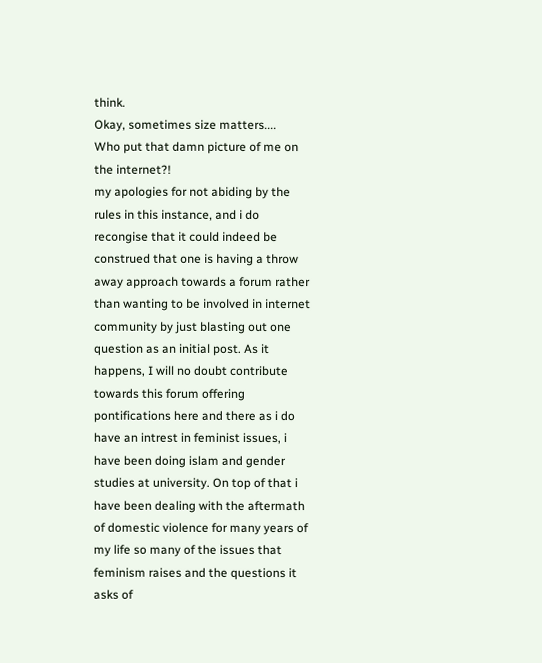think.
Okay, sometimes size matters....
Who put that damn picture of me on the internet?!
my apologies for not abiding by the rules in this instance, and i do recongise that it could indeed be construed that one is having a throw away approach towards a forum rather than wanting to be involved in internet community by just blasting out one question as an initial post. As it happens, I will no doubt contribute towards this forum offering pontifications here and there as i do have an intrest in feminist issues, i have been doing islam and gender studies at university. On top of that i have been dealing with the aftermath of domestic violence for many years of my life so many of the issues that feminism raises and the questions it asks of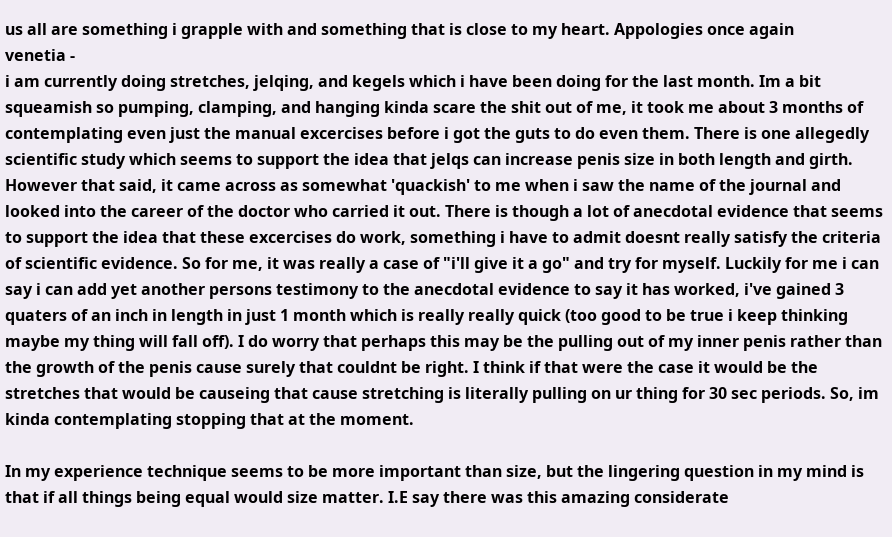us all are something i grapple with and something that is close to my heart. Appologies once again
venetia -
i am currently doing stretches, jelqing, and kegels which i have been doing for the last month. Im a bit squeamish so pumping, clamping, and hanging kinda scare the shit out of me, it took me about 3 months of contemplating even just the manual excercises before i got the guts to do even them. There is one allegedly scientific study which seems to support the idea that jelqs can increase penis size in both length and girth. However that said, it came across as somewhat 'quackish' to me when i saw the name of the journal and looked into the career of the doctor who carried it out. There is though a lot of anecdotal evidence that seems to support the idea that these excercises do work, something i have to admit doesnt really satisfy the criteria of scientific evidence. So for me, it was really a case of "i'll give it a go" and try for myself. Luckily for me i can say i can add yet another persons testimony to the anecdotal evidence to say it has worked, i've gained 3 quaters of an inch in length in just 1 month which is really really quick (too good to be true i keep thinking maybe my thing will fall off). I do worry that perhaps this may be the pulling out of my inner penis rather than the growth of the penis cause surely that couldnt be right. I think if that were the case it would be the stretches that would be causeing that cause stretching is literally pulling on ur thing for 30 sec periods. So, im kinda contemplating stopping that at the moment.

In my experience technique seems to be more important than size, but the lingering question in my mind is that if all things being equal would size matter. I.E say there was this amazing considerate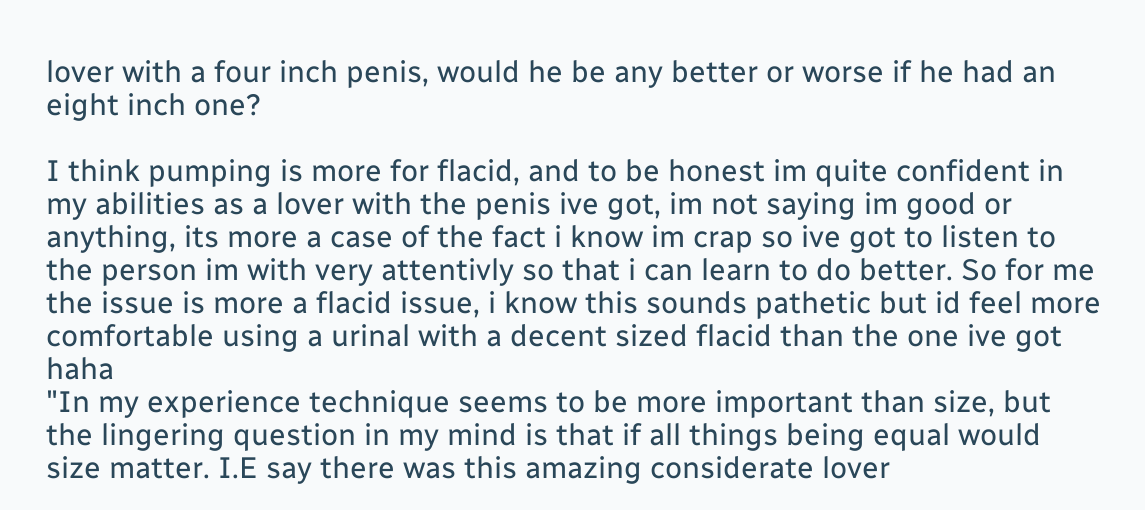lover with a four inch penis, would he be any better or worse if he had an eight inch one?

I think pumping is more for flacid, and to be honest im quite confident in my abilities as a lover with the penis ive got, im not saying im good or anything, its more a case of the fact i know im crap so ive got to listen to the person im with very attentivly so that i can learn to do better. So for me the issue is more a flacid issue, i know this sounds pathetic but id feel more comfortable using a urinal with a decent sized flacid than the one ive got haha
"In my experience technique seems to be more important than size, but the lingering question in my mind is that if all things being equal would size matter. I.E say there was this amazing considerate lover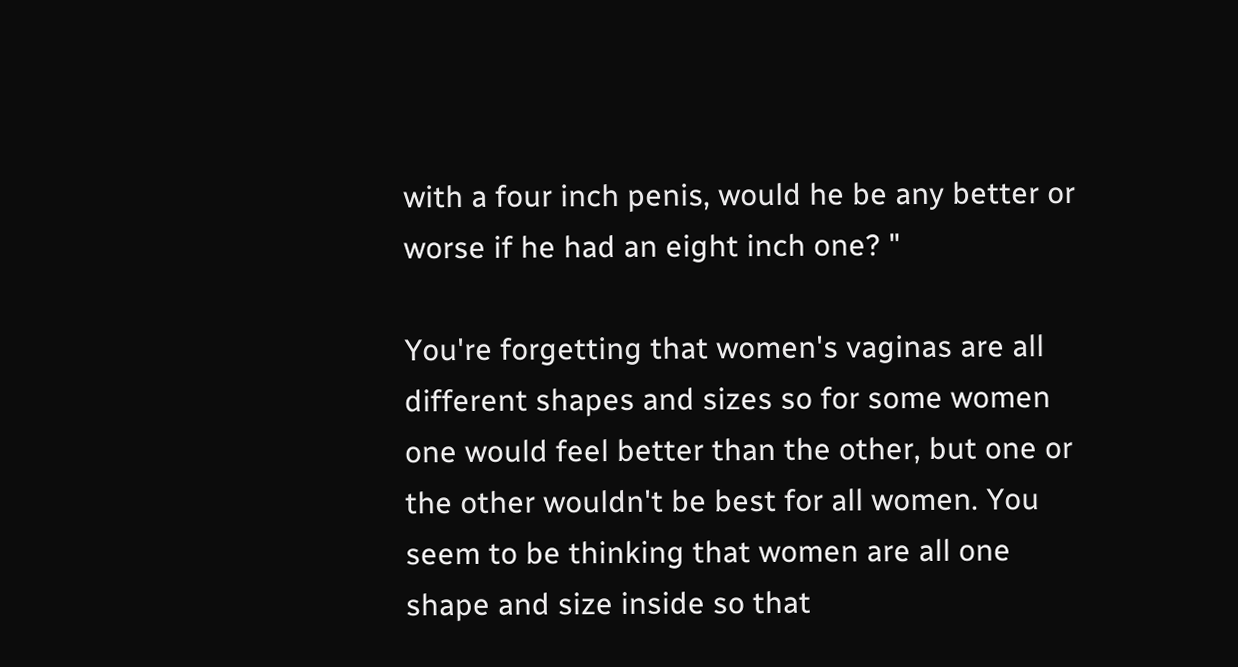with a four inch penis, would he be any better or worse if he had an eight inch one? "

You're forgetting that women's vaginas are all different shapes and sizes so for some women one would feel better than the other, but one or the other wouldn't be best for all women. You seem to be thinking that women are all one shape and size inside so that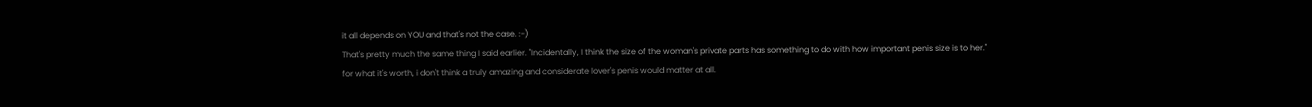it all depends on YOU and that's not the case. :-)
That's pretty much the same thing I said earlier. "Incidentally, I think the size of the woman's private parts has something to do with how important penis size is to her."
for what it's worth, i don't think a truly amazing and considerate lover's penis would matter at all.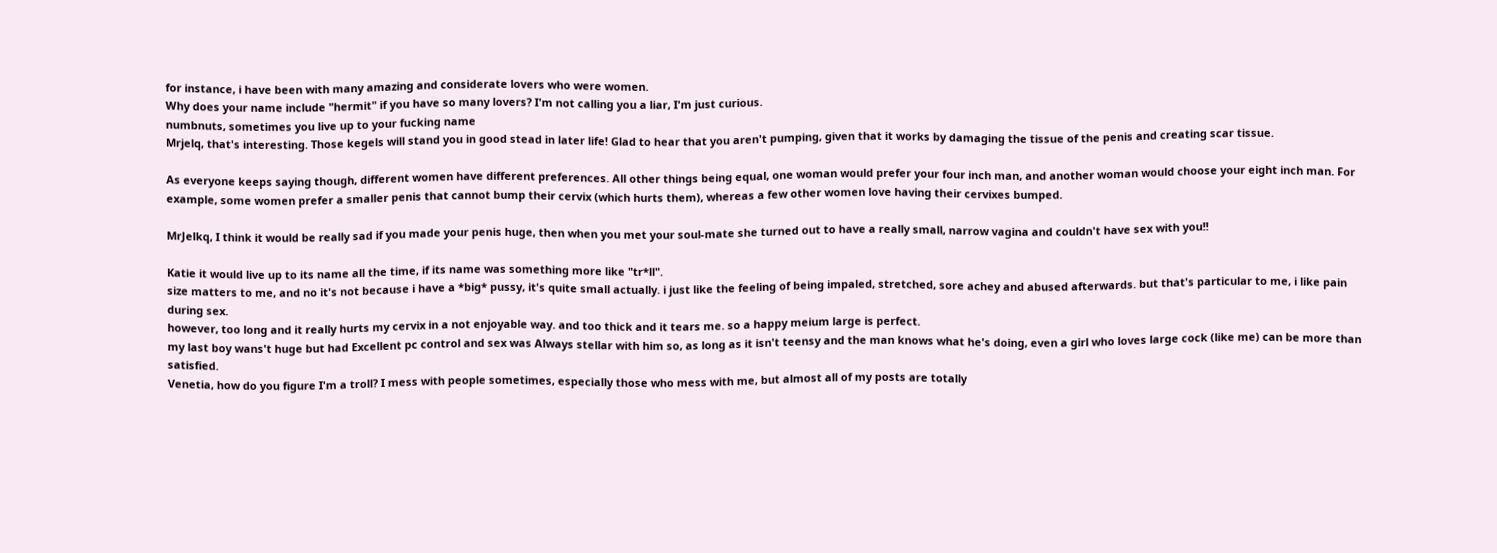for instance, i have been with many amazing and considerate lovers who were women.
Why does your name include "hermit" if you have so many lovers? I'm not calling you a liar, I'm just curious.
numbnuts, sometimes you live up to your fucking name
Mrjelq, that's interesting. Those kegels will stand you in good stead in later life! Glad to hear that you aren't pumping, given that it works by damaging the tissue of the penis and creating scar tissue.

As everyone keeps saying though, different women have different preferences. All other things being equal, one woman would prefer your four inch man, and another woman would choose your eight inch man. For example, some women prefer a smaller penis that cannot bump their cervix (which hurts them), whereas a few other women love having their cervixes bumped.

MrJelkq, I think it would be really sad if you made your penis huge, then when you met your soul-mate she turned out to have a really small, narrow vagina and couldn't have sex with you!!

Katie it would live up to its name all the time, if its name was something more like "tr*ll".
size matters to me, and no it's not because i have a *big* pussy, it's quite small actually. i just like the feeling of being impaled, stretched, sore achey and abused afterwards. but that's particular to me, i like pain during sex.
however, too long and it really hurts my cervix in a not enjoyable way. and too thick and it tears me. so a happy meium large is perfect.
my last boy wans't huge but had Excellent pc control and sex was Always stellar with him so, as long as it isn't teensy and the man knows what he's doing, even a girl who loves large cock (like me) can be more than satisfied.
Venetia, how do you figure I'm a troll? I mess with people sometimes, especially those who mess with me, but almost all of my posts are totally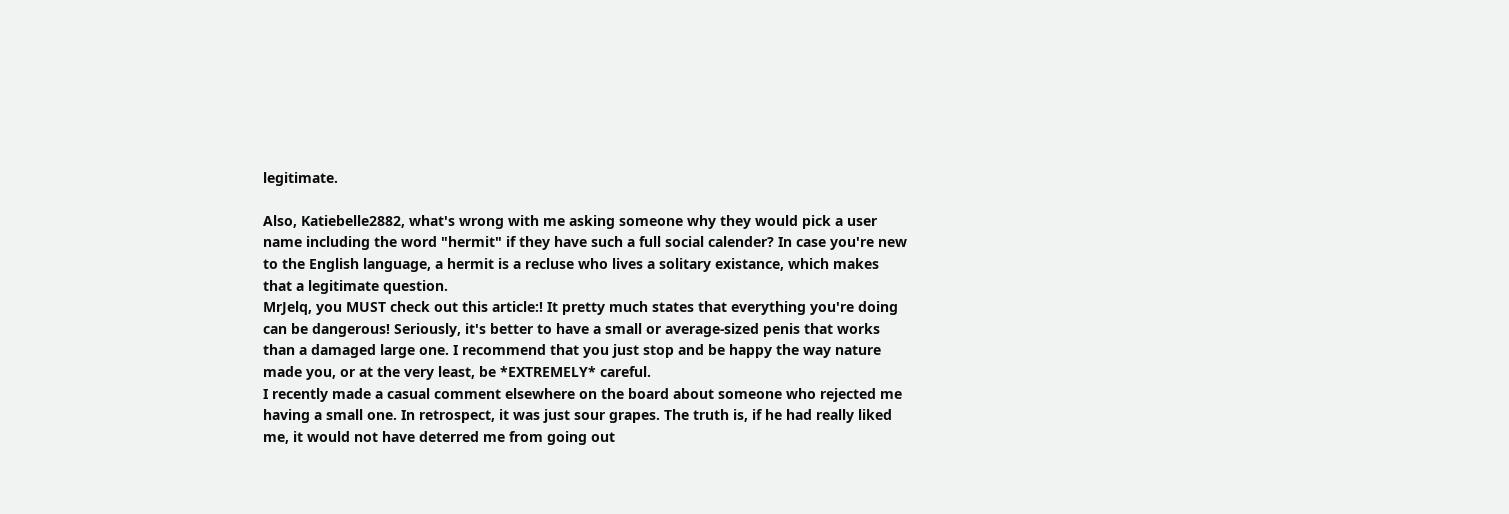legitimate.

Also, Katiebelle2882, what's wrong with me asking someone why they would pick a user name including the word "hermit" if they have such a full social calender? In case you're new to the English language, a hermit is a recluse who lives a solitary existance, which makes that a legitimate question.
MrJelq, you MUST check out this article:! It pretty much states that everything you're doing can be dangerous! Seriously, it's better to have a small or average-sized penis that works than a damaged large one. I recommend that you just stop and be happy the way nature made you, or at the very least, be *EXTREMELY* careful.
I recently made a casual comment elsewhere on the board about someone who rejected me having a small one. In retrospect, it was just sour grapes. The truth is, if he had really liked me, it would not have deterred me from going out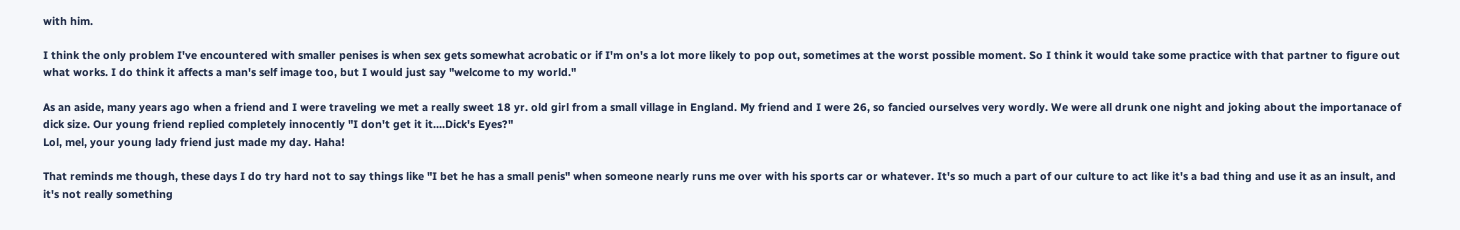with him.

I think the only problem I've encountered with smaller penises is when sex gets somewhat acrobatic or if I'm on's a lot more likely to pop out, sometimes at the worst possible moment. So I think it would take some practice with that partner to figure out what works. I do think it affects a man's self image too, but I would just say "welcome to my world."

As an aside, many years ago when a friend and I were traveling we met a really sweet 18 yr. old girl from a small village in England. My friend and I were 26, so fancied ourselves very wordly. We were all drunk one night and joking about the importanace of dick size. Our young friend replied completely innocently "I don't get it it....Dick's Eyes?"
Lol, mel, your young lady friend just made my day. Haha!

That reminds me though, these days I do try hard not to say things like "I bet he has a small penis" when someone nearly runs me over with his sports car or whatever. It's so much a part of our culture to act like it's a bad thing and use it as an insult, and it's not really something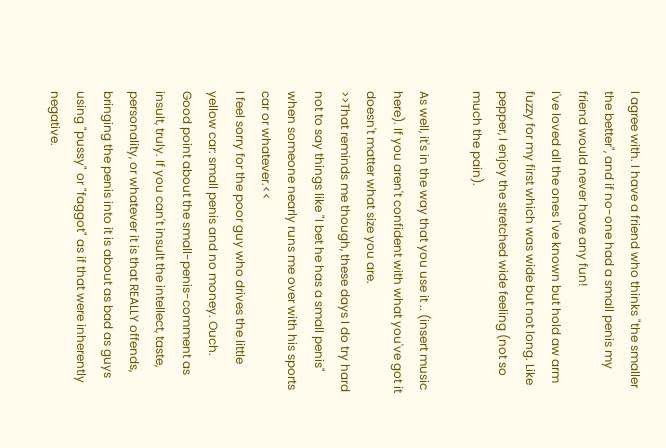I agree with. I have a friend who thinks "the smaller the better", and if no-one had a small penis my friend would never have any fun!
I've loved all the ones I've known but hold aw arm fuzzy for my first which was wide but not long. Like pepper, I enjoy the stretched wide feeling (not so much the pain).

As well, it's in the way that you use it .. (insert music here). If you aren't confident with what you've got it doesn't matter what size you are.
>>That reminds me though, these days I do try hard not to say things like "I bet he has a small penis" when someone nearly runs me over with his sports car or whatever.<<
I feel sorry for the poor guy who drives the little yellow car: small penis and no money. Ouch.
Good point about the small-penis-comment as insult, truly. If you can't insult the intellect, taste, personality, or whatever it is that REALLY offends, bringing the penis into it is about as bad as guys using "pussy" or "faggot" as if that were inherently negative.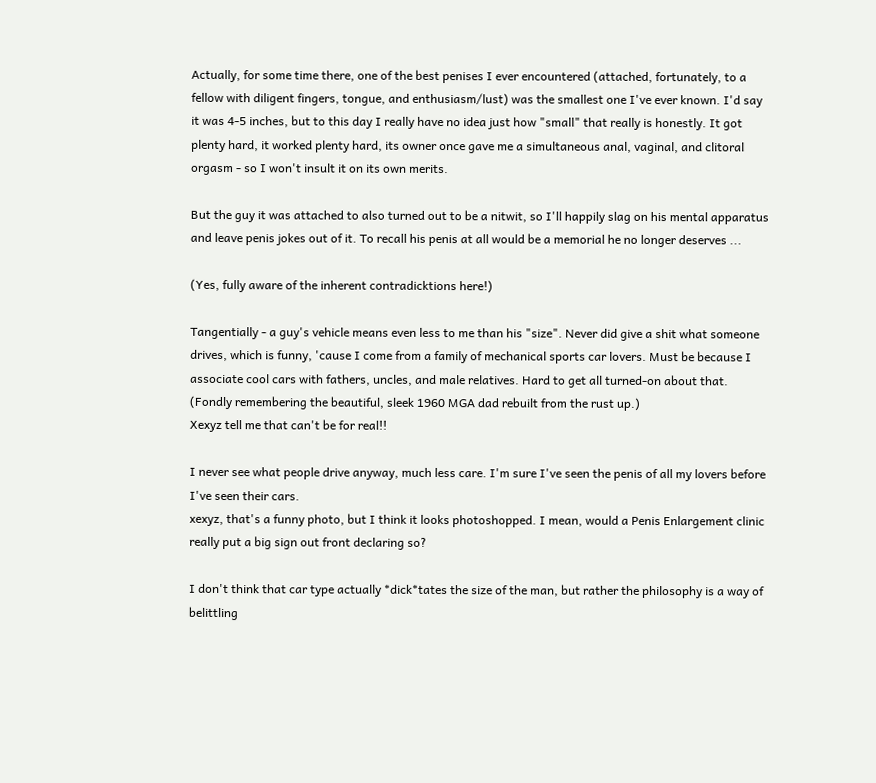Actually, for some time there, one of the best penises I ever encountered (attached, fortunately, to a fellow with diligent fingers, tongue, and enthusiasm/lust) was the smallest one I've ever known. I'd say it was 4-5 inches, but to this day I really have no idea just how "small" that really is honestly. It got plenty hard, it worked plenty hard, its owner once gave me a simultaneous anal, vaginal, and clitoral orgasm - so I won't insult it on its own merits.

But the guy it was attached to also turned out to be a nitwit, so I'll happily slag on his mental apparatus and leave penis jokes out of it. To recall his penis at all would be a memorial he no longer deserves ...

(Yes, fully aware of the inherent contradicktions here!)

Tangentially - a guy's vehicle means even less to me than his "size". Never did give a shit what someone drives, which is funny, 'cause I come from a family of mechanical sports car lovers. Must be because I associate cool cars with fathers, uncles, and male relatives. Hard to get all turned-on about that. (Fondly remembering the beautiful, sleek 1960 MGA dad rebuilt from the rust up.)
Xexyz tell me that can't be for real!!

I never see what people drive anyway, much less care. I'm sure I've seen the penis of all my lovers before I've seen their cars.
xexyz, that's a funny photo, but I think it looks photoshopped. I mean, would a Penis Enlargement clinic really put a big sign out front declaring so?

I don't think that car type actually *dick*tates the size of the man, but rather the philosophy is a way of belittling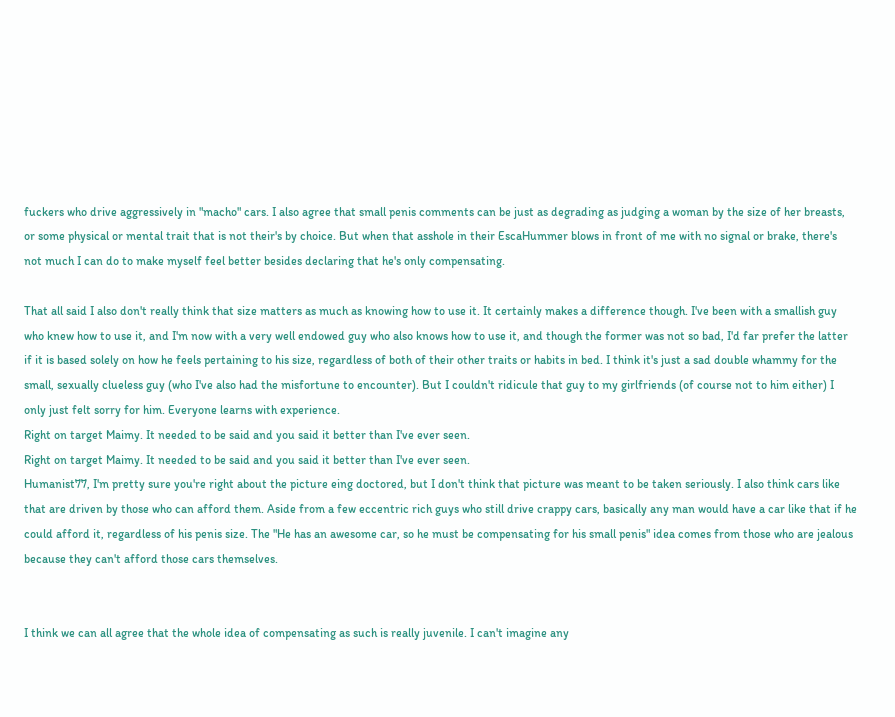fuckers who drive aggressively in "macho" cars. I also agree that small penis comments can be just as degrading as judging a woman by the size of her breasts, or some physical or mental trait that is not their's by choice. But when that asshole in their EscaHummer blows in front of me with no signal or brake, there's not much I can do to make myself feel better besides declaring that he's only compensating.

That all said I also don't really think that size matters as much as knowing how to use it. It certainly makes a difference though. I've been with a smallish guy who knew how to use it, and I'm now with a very well endowed guy who also knows how to use it, and though the former was not so bad, I'd far prefer the latter if it is based solely on how he feels pertaining to his size, regardless of both of their other traits or habits in bed. I think it's just a sad double whammy for the small, sexually clueless guy (who I've also had the misfortune to encounter). But I couldn't ridicule that guy to my girlfriends (of course not to him either) I only just felt sorry for him. Everyone learns with experience.
Right on target Maimy. It needed to be said and you said it better than I've ever seen.
Right on target Maimy. It needed to be said and you said it better than I've ever seen.
Humanist77, I'm pretty sure you're right about the picture eing doctored, but I don't think that picture was meant to be taken seriously. I also think cars like that are driven by those who can afford them. Aside from a few eccentric rich guys who still drive crappy cars, basically any man would have a car like that if he could afford it, regardless of his penis size. The "He has an awesome car, so he must be compensating for his small penis" idea comes from those who are jealous because they can't afford those cars themselves.


I think we can all agree that the whole idea of compensating as such is really juvenile. I can't imagine any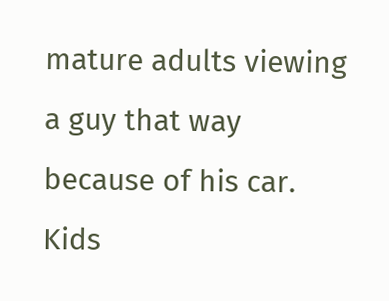mature adults viewing a guy that way because of his car. Kids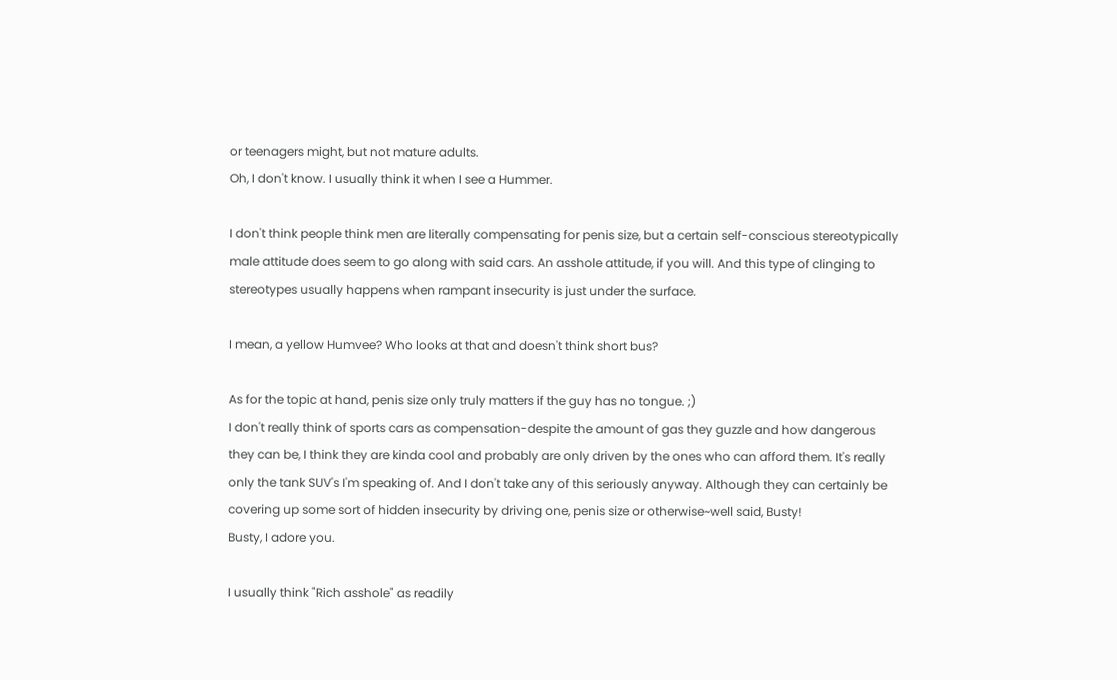or teenagers might, but not mature adults.
Oh, I don't know. I usually think it when I see a Hummer.

I don't think people think men are literally compensating for penis size, but a certain self-conscious stereotypically male attitude does seem to go along with said cars. An asshole attitude, if you will. And this type of clinging to stereotypes usually happens when rampant insecurity is just under the surface.

I mean, a yellow Humvee? Who looks at that and doesn't think short bus?

As for the topic at hand, penis size only truly matters if the guy has no tongue. ;)
I don't really think of sports cars as compensation-despite the amount of gas they guzzle and how dangerous they can be, I think they are kinda cool and probably are only driven by the ones who can afford them. It's really only the tank SUV's I'm speaking of. And I don't take any of this seriously anyway. Although they can certainly be covering up some sort of hidden insecurity by driving one, penis size or otherwise~well said, Busty!
Busty, I adore you.

I usually think "Rich asshole" as readily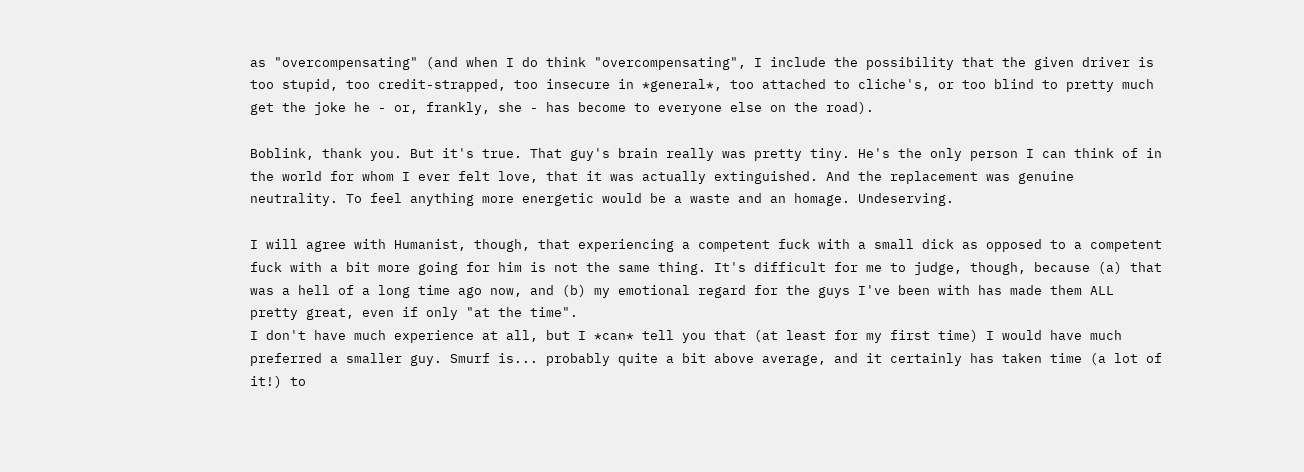as "overcompensating" (and when I do think "overcompensating", I include the possibility that the given driver is too stupid, too credit-strapped, too insecure in *general*, too attached to cliche's, or too blind to pretty much get the joke he - or, frankly, she - has become to everyone else on the road).

Boblink, thank you. But it's true. That guy's brain really was pretty tiny. He's the only person I can think of in the world for whom I ever felt love, that it was actually extinguished. And the replacement was genuine neutrality. To feel anything more energetic would be a waste and an homage. Undeserving.

I will agree with Humanist, though, that experiencing a competent fuck with a small dick as opposed to a competent fuck with a bit more going for him is not the same thing. It's difficult for me to judge, though, because (a) that was a hell of a long time ago now, and (b) my emotional regard for the guys I've been with has made them ALL pretty great, even if only "at the time".
I don't have much experience at all, but I *can* tell you that (at least for my first time) I would have much preferred a smaller guy. Smurf is... probably quite a bit above average, and it certainly has taken time (a lot of it!) to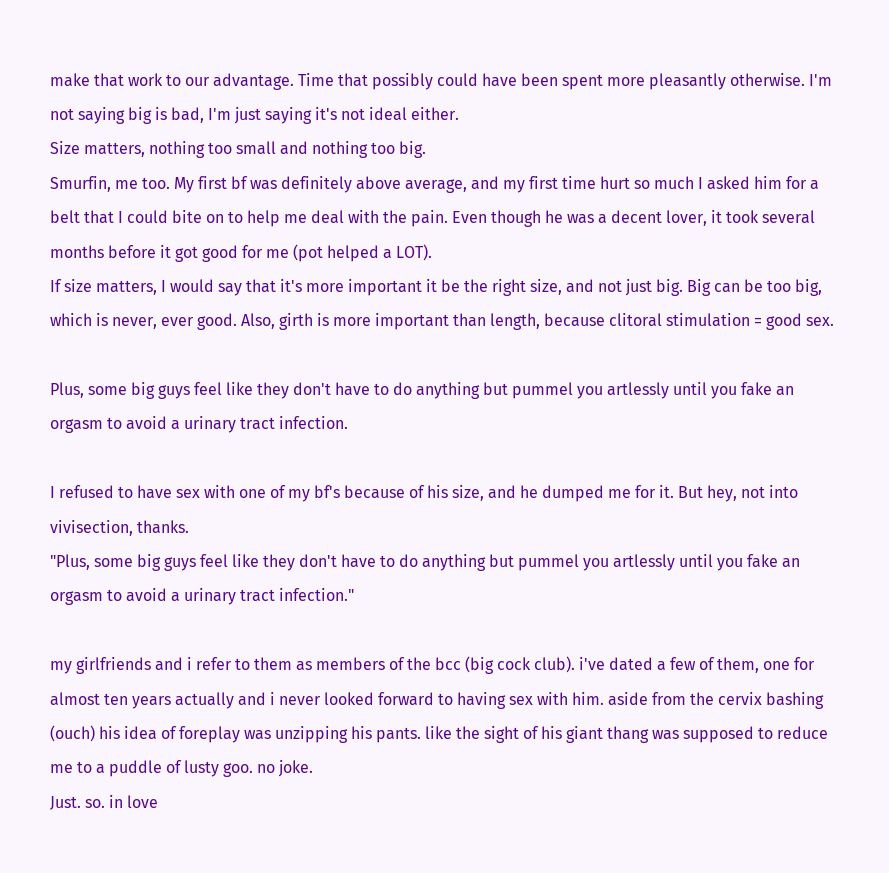make that work to our advantage. Time that possibly could have been spent more pleasantly otherwise. I'm not saying big is bad, I'm just saying it's not ideal either.
Size matters, nothing too small and nothing too big.
Smurfin, me too. My first bf was definitely above average, and my first time hurt so much I asked him for a belt that I could bite on to help me deal with the pain. Even though he was a decent lover, it took several months before it got good for me (pot helped a LOT).
If size matters, I would say that it's more important it be the right size, and not just big. Big can be too big, which is never, ever good. Also, girth is more important than length, because clitoral stimulation = good sex.

Plus, some big guys feel like they don't have to do anything but pummel you artlessly until you fake an orgasm to avoid a urinary tract infection.

I refused to have sex with one of my bf's because of his size, and he dumped me for it. But hey, not into vivisection, thanks.
"Plus, some big guys feel like they don't have to do anything but pummel you artlessly until you fake an orgasm to avoid a urinary tract infection."

my girlfriends and i refer to them as members of the bcc (big cock club). i've dated a few of them, one for almost ten years actually and i never looked forward to having sex with him. aside from the cervix bashing (ouch) his idea of foreplay was unzipping his pants. like the sight of his giant thang was supposed to reduce me to a puddle of lusty goo. no joke.
Just. so. in love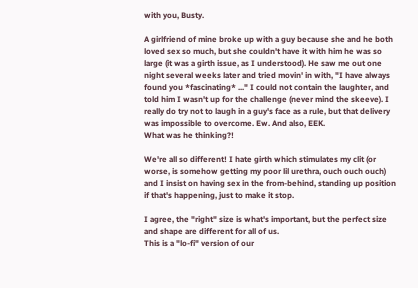with you, Busty.

A girlfriend of mine broke up with a guy because she and he both loved sex so much, but she couldn't have it with him he was so large (it was a girth issue, as I understood). He saw me out one night several weeks later and tried movin' in with, "I have always found you *fascinating* ..." I could not contain the laughter, and told him I wasn't up for the challenge (never mind the skeeve). I really do try not to laugh in a guy's face as a rule, but that delivery was impossible to overcome. Ew. And also, EEK.
What was he thinking?!

We're all so different! I hate girth which stimulates my clit (or worse, is somehow getting my poor lil urethra, ouch ouch ouch) and I insist on having sex in the from-behind, standing up position if that's happening, just to make it stop.

I agree, the "right" size is what's important, but the perfect size and shape are different for all of us.
This is a "lo-fi" version of our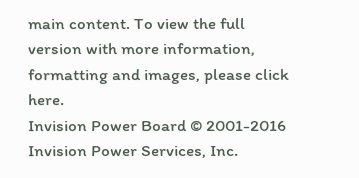main content. To view the full version with more information, formatting and images, please click here.
Invision Power Board © 2001-2016 Invision Power Services, Inc.